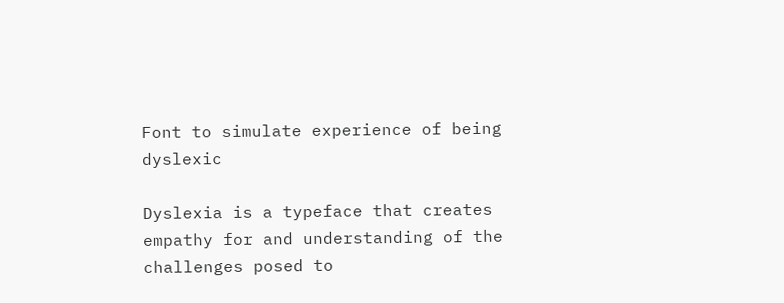Font to simulate experience of being dyslexic

Dyslexia is a typeface that creates empathy for and understanding of the challenges posed to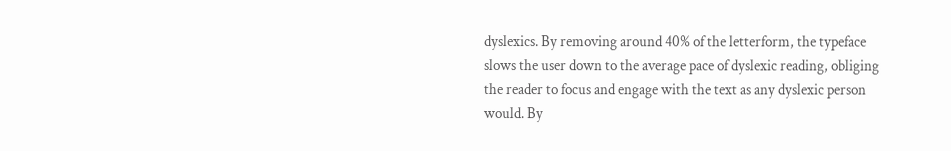dyslexics. By removing around 40% of the letterform, the typeface slows the user down to the average pace of dyslexic reading, obliging the reader to focus and engage with the text as any dyslexic person would. By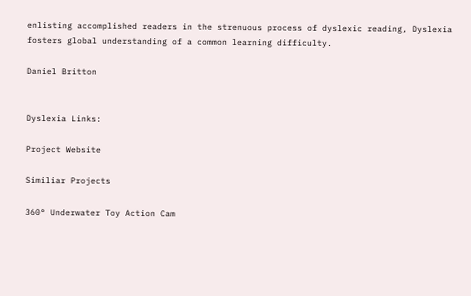enlisting accomplished readers in the strenuous process of dyslexic reading, Dyslexia fosters global understanding of a common learning difficulty.

Daniel Britton


Dyslexia Links:

Project Website

Similiar Projects

360° Underwater Toy Action Cam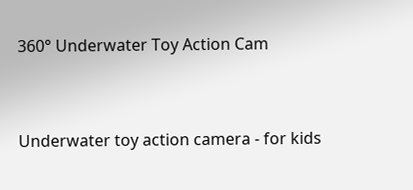360° Underwater Toy Action Cam


Underwater toy action camera - for kids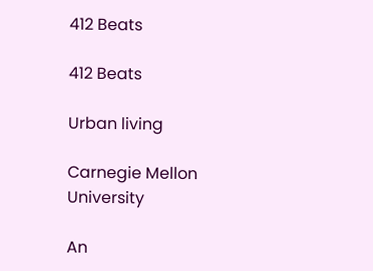412 Beats

412 Beats

Urban living

Carnegie Mellon University

An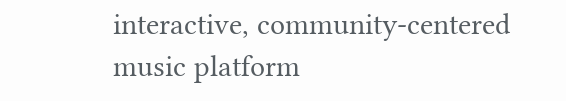interactive, community-centered music platform